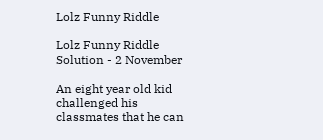Lolz Funny Riddle

Lolz Funny Riddle Solution - 2 November

An eight year old kid challenged his classmates that he can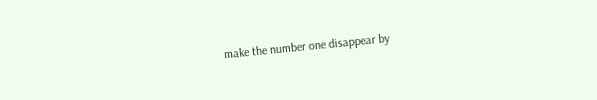make the number one disappear by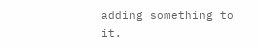adding something to it.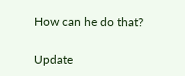How can he do that?

Update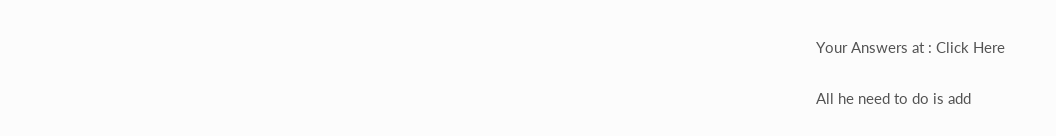Your Answers at : Click Here

All he need to do is add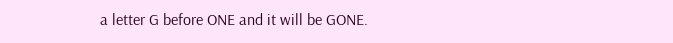a letter G before ONE and it will be GONE.